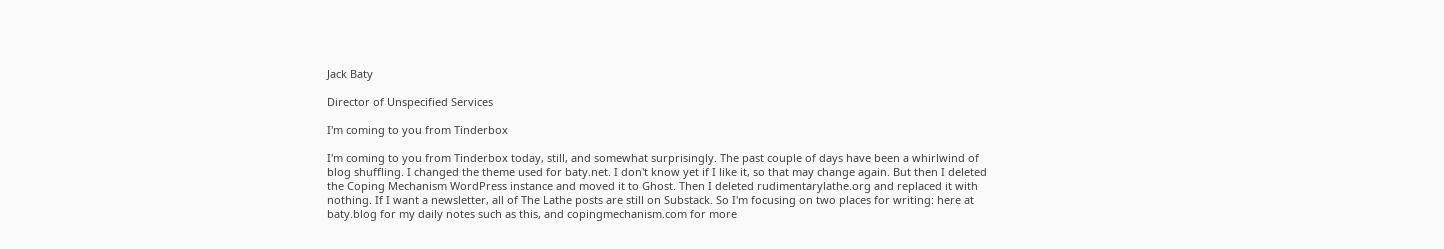Jack Baty

Director of Unspecified Services

I'm coming to you from Tinderbox

I'm coming to you from Tinderbox today, still, and somewhat surprisingly. The past couple of days have been a whirlwind of blog shuffling. I changed the theme used for baty.net. I don't know yet if I like it, so that may change again. But then I deleted the Coping Mechanism WordPress instance and moved it to Ghost. Then I deleted rudimentarylathe.org and replaced it with nothing. If I want a newsletter, all of The Lathe posts are still on Substack. So I'm focusing on two places for writing: here at baty.blog for my daily notes such as this, and copingmechanism.com for more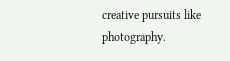creative pursuits like photography.